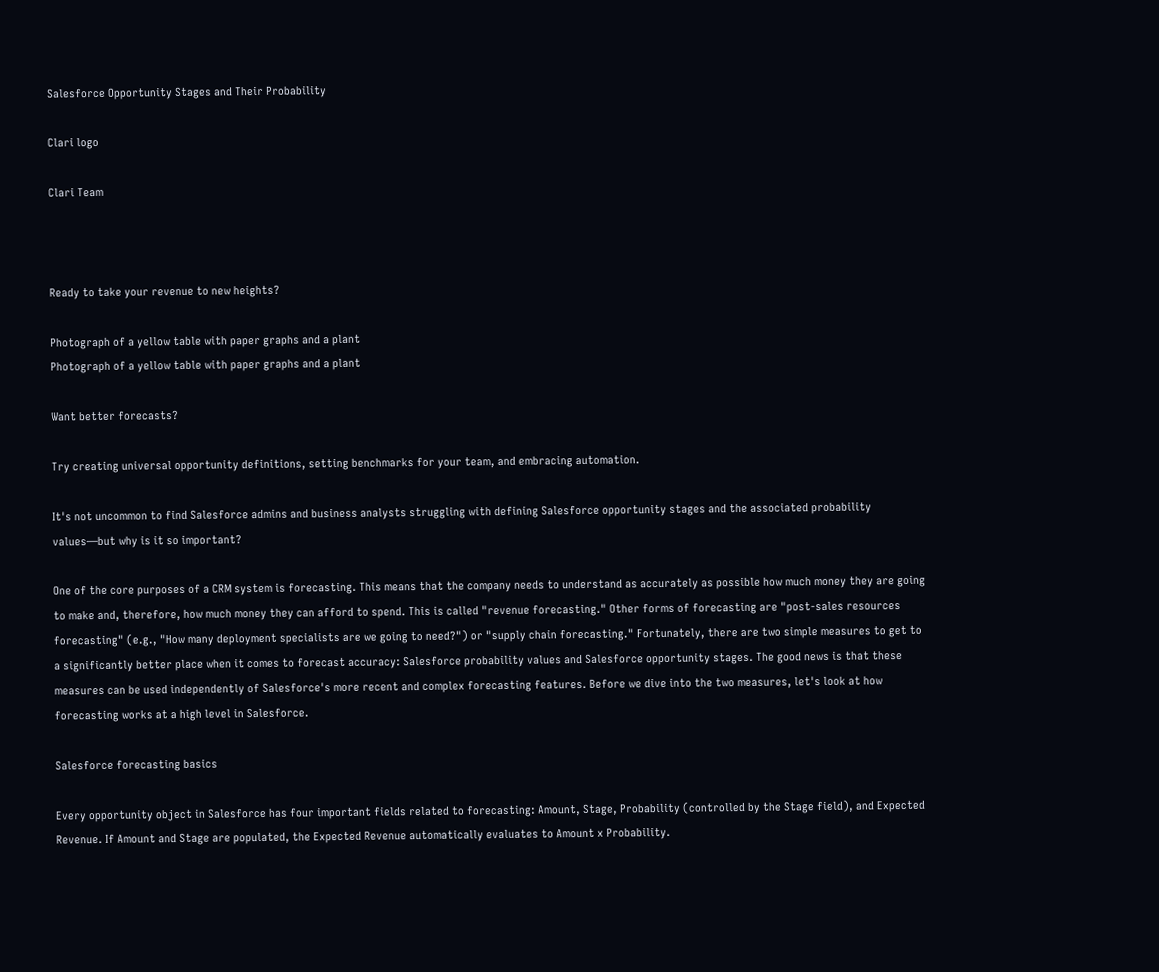Salesforce Opportunity Stages and Their Probability

Clari logo

Clari Team



Ready to take your revenue to new heights?

Photograph of a yellow table with paper graphs and a plant
Photograph of a yellow table with paper graphs and a plant

Want better forecasts?

Try creating universal opportunity definitions, setting benchmarks for your team, and embracing automation.

It's not uncommon to find Salesforce admins and business analysts struggling with defining Salesforce opportunity stages and the associated probability values—but why is it so important?

One of the core purposes of a CRM system is forecasting. This means that the company needs to understand as accurately as possible how much money they are going to make and, therefore, how much money they can afford to spend. This is called "revenue forecasting." Other forms of forecasting are "post-sales resources forecasting" (e.g., "How many deployment specialists are we going to need?") or "supply chain forecasting." Fortunately, there are two simple measures to get to a significantly better place when it comes to forecast accuracy: Salesforce probability values and Salesforce opportunity stages. The good news is that these measures can be used independently of Salesforce's more recent and complex forecasting features. Before we dive into the two measures, let's look at how forecasting works at a high level in Salesforce.

Salesforce forecasting basics

Every opportunity object in Salesforce has four important fields related to forecasting: Amount, Stage, Probability (controlled by the Stage field), and Expected Revenue. If Amount and Stage are populated, the Expected Revenue automatically evaluates to Amount x Probability.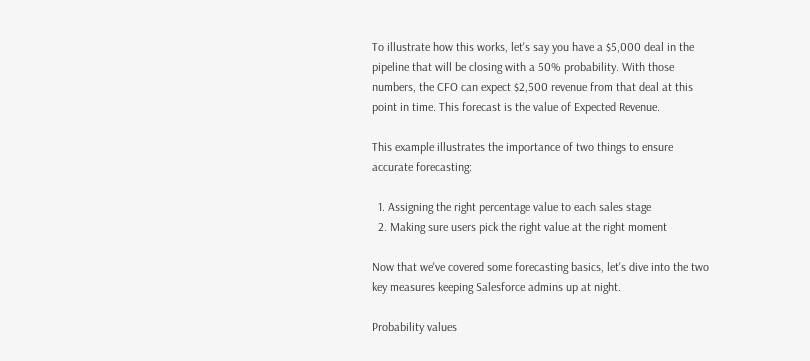To illustrate how this works, let's say you have a $5,000 deal in the pipeline that will be closing with a 50% probability. With those numbers, the CFO can expect $2,500 revenue from that deal at this point in time. This forecast is the value of Expected Revenue.

This example illustrates the importance of two things to ensure accurate forecasting:

  1. Assigning the right percentage value to each sales stage
  2. Making sure users pick the right value at the right moment

Now that we've covered some forecasting basics, let's dive into the two key measures keeping Salesforce admins up at night.

Probability values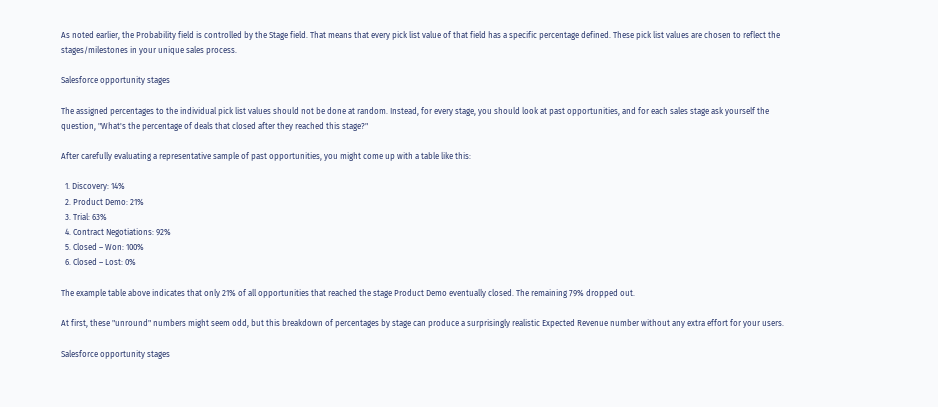As noted earlier, the Probability field is controlled by the Stage field. That means that every pick list value of that field has a specific percentage defined. These pick list values are chosen to reflect the stages/milestones in your unique sales process.

Salesforce opportunity stages

The assigned percentages to the individual pick list values should not be done at random. Instead, for every stage, you should look at past opportunities, and for each sales stage ask yourself the question, "What's the percentage of deals that closed after they reached this stage?"

After carefully evaluating a representative sample of past opportunities, you might come up with a table like this:

  1. Discovery: 14%
  2. Product Demo: 21%
  3. Trial: 63%
  4. Contract Negotiations: 92%
  5. Closed – Won: 100%
  6. Closed – Lost: 0%

The example table above indicates that only 21% of all opportunities that reached the stage Product Demo eventually closed. The remaining 79% dropped out.

At first, these "unround" numbers might seem odd, but this breakdown of percentages by stage can produce a surprisingly realistic Expected Revenue number without any extra effort for your users.

Salesforce opportunity stages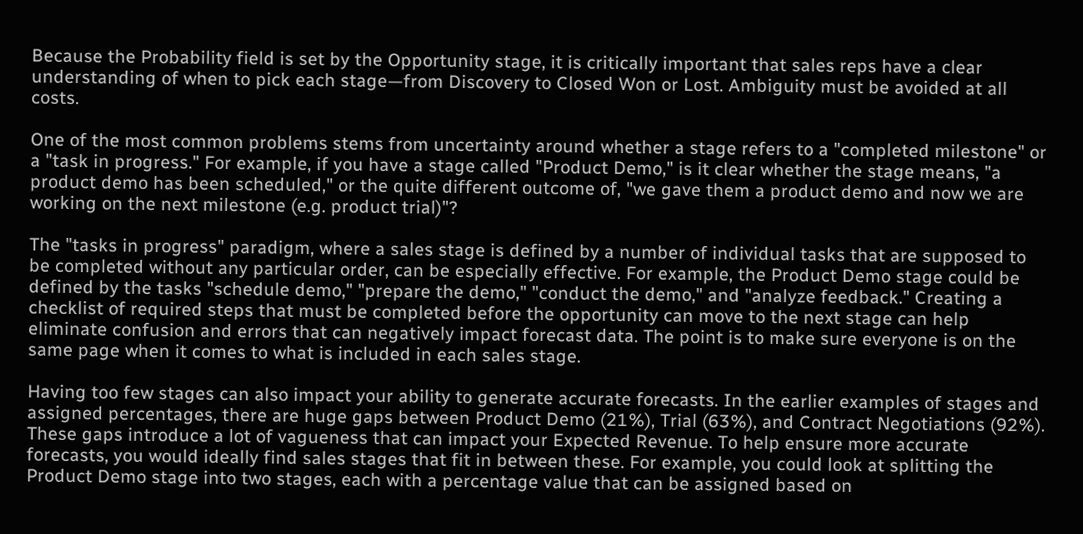Because the Probability field is set by the Opportunity stage, it is critically important that sales reps have a clear understanding of when to pick each stage—from Discovery to Closed Won or Lost. Ambiguity must be avoided at all costs.

One of the most common problems stems from uncertainty around whether a stage refers to a "completed milestone" or a "task in progress." For example, if you have a stage called "Product Demo," is it clear whether the stage means, "a product demo has been scheduled," or the quite different outcome of, "we gave them a product demo and now we are working on the next milestone (e.g. product trial)"?

The "tasks in progress" paradigm, where a sales stage is defined by a number of individual tasks that are supposed to be completed without any particular order, can be especially effective. For example, the Product Demo stage could be defined by the tasks "schedule demo," "prepare the demo," "conduct the demo," and "analyze feedback." Creating a checklist of required steps that must be completed before the opportunity can move to the next stage can help eliminate confusion and errors that can negatively impact forecast data. The point is to make sure everyone is on the same page when it comes to what is included in each sales stage.

Having too few stages can also impact your ability to generate accurate forecasts. In the earlier examples of stages and assigned percentages, there are huge gaps between Product Demo (21%), Trial (63%), and Contract Negotiations (92%). These gaps introduce a lot of vagueness that can impact your Expected Revenue. To help ensure more accurate forecasts, you would ideally find sales stages that fit in between these. For example, you could look at splitting the Product Demo stage into two stages, each with a percentage value that can be assigned based on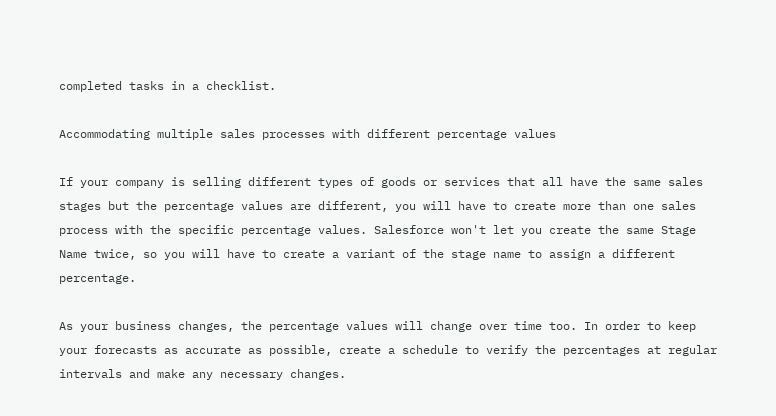completed tasks in a checklist.

Accommodating multiple sales processes with different percentage values

If your company is selling different types of goods or services that all have the same sales stages but the percentage values are different, you will have to create more than one sales process with the specific percentage values. Salesforce won't let you create the same Stage Name twice, so you will have to create a variant of the stage name to assign a different percentage.

As your business changes, the percentage values will change over time too. In order to keep your forecasts as accurate as possible, create a schedule to verify the percentages at regular intervals and make any necessary changes.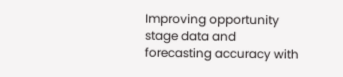Improving opportunity stage data and forecasting accuracy with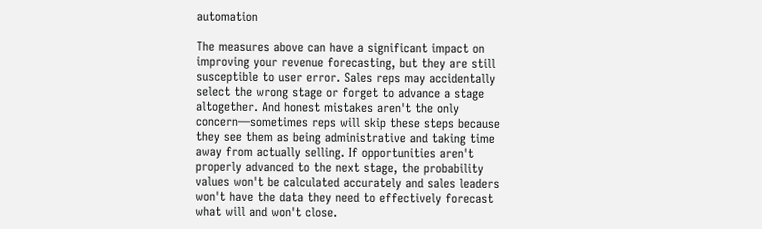automation

The measures above can have a significant impact on improving your revenue forecasting, but they are still susceptible to user error. Sales reps may accidentally select the wrong stage or forget to advance a stage altogether. And honest mistakes aren't the only concern—sometimes reps will skip these steps because they see them as being administrative and taking time away from actually selling. If opportunities aren't properly advanced to the next stage, the probability values won't be calculated accurately and sales leaders won't have the data they need to effectively forecast what will and won't close.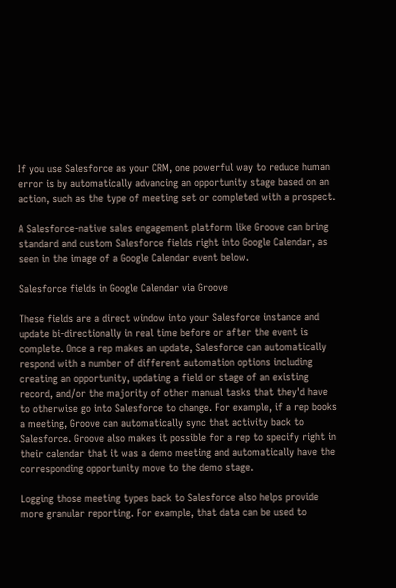If you use Salesforce as your CRM, one powerful way to reduce human error is by automatically advancing an opportunity stage based on an action, such as the type of meeting set or completed with a prospect.

A Salesforce-native sales engagement platform like Groove can bring standard and custom Salesforce fields right into Google Calendar, as seen in the image of a Google Calendar event below.

Salesforce fields in Google Calendar via Groove

These fields are a direct window into your Salesforce instance and update bi-directionally in real time before or after the event is complete. Once a rep makes an update, Salesforce can automatically respond with a number of different automation options including creating an opportunity, updating a field or stage of an existing record, and/or the majority of other manual tasks that they'd have to otherwise go into Salesforce to change. For example, if a rep books a meeting, Groove can automatically sync that activity back to Salesforce. Groove also makes it possible for a rep to specify right in their calendar that it was a demo meeting and automatically have the corresponding opportunity move to the demo stage.

Logging those meeting types back to Salesforce also helps provide more granular reporting. For example, that data can be used to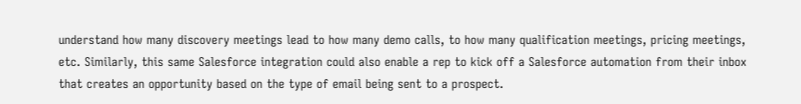understand how many discovery meetings lead to how many demo calls, to how many qualification meetings, pricing meetings, etc. Similarly, this same Salesforce integration could also enable a rep to kick off a Salesforce automation from their inbox that creates an opportunity based on the type of email being sent to a prospect.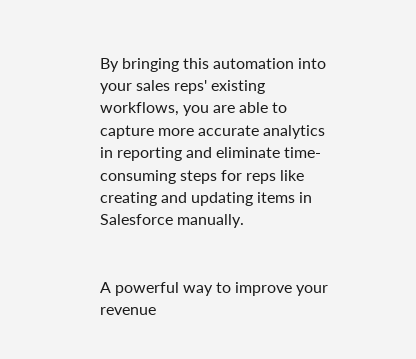By bringing this automation into your sales reps' existing workflows, you are able to capture more accurate analytics in reporting and eliminate time-consuming steps for reps like creating and updating items in Salesforce manually.


A powerful way to improve your revenue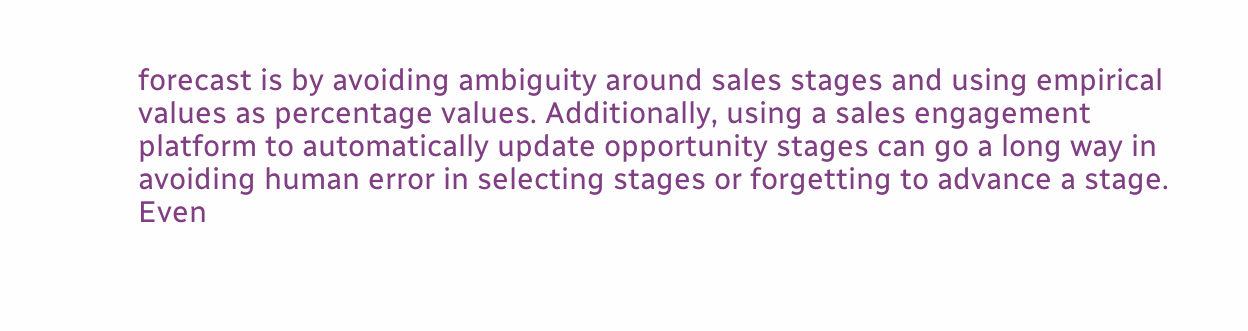forecast is by avoiding ambiguity around sales stages and using empirical values as percentage values. Additionally, using a sales engagement platform to automatically update opportunity stages can go a long way in avoiding human error in selecting stages or forgetting to advance a stage. Even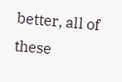better, all of these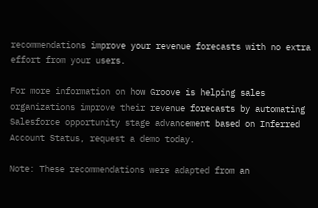recommendations improve your revenue forecasts with no extra effort from your users.

For more information on how Groove is helping sales organizations improve their revenue forecasts by automating Salesforce opportunity stage advancement based on Inferred Account Status, request a demo today.

Note: These recommendations were adapted from an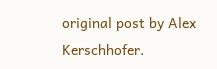original post by Alex Kerschhofer.